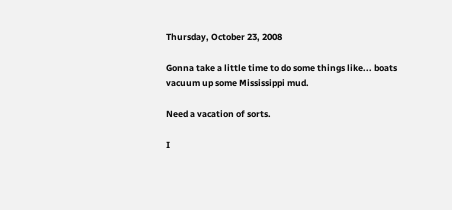Thursday, October 23, 2008

Gonna take a little time to do some things like... boats vacuum up some Mississippi mud.

Need a vacation of sorts.

I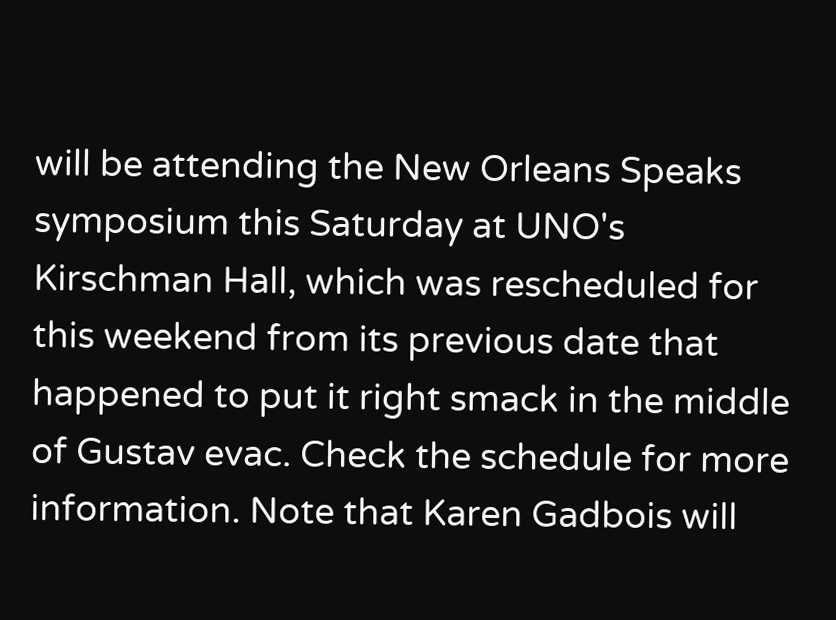will be attending the New Orleans Speaks symposium this Saturday at UNO's Kirschman Hall, which was rescheduled for this weekend from its previous date that happened to put it right smack in the middle of Gustav evac. Check the schedule for more information. Note that Karen Gadbois will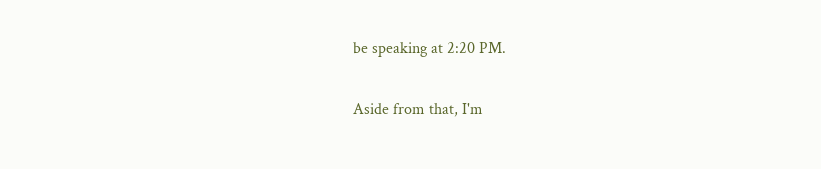be speaking at 2:20 PM.

Aside from that, I'm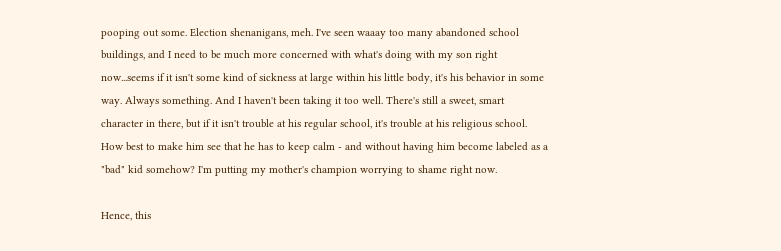pooping out some. Election shenanigans, meh. I've seen waaay too many abandoned school buildings, and I need to be much more concerned with what's doing with my son right now...seems if it isn't some kind of sickness at large within his little body, it's his behavior in some way. Always something. And I haven't been taking it too well. There's still a sweet, smart character in there, but if it isn't trouble at his regular school, it's trouble at his religious school. How best to make him see that he has to keep calm - and without having him become labeled as a "bad" kid somehow? I'm putting my mother's champion worrying to shame right now.

Hence, this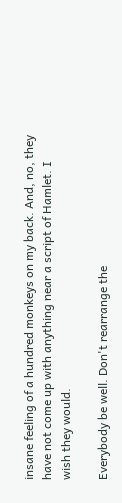insane feeling of a hundred monkeys on my back. And, no, they have not come up with anything near a script of Hamlet. I wish they would.

Everybody be well. Don't rearrange the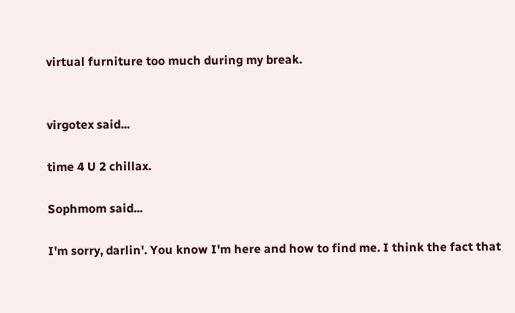virtual furniture too much during my break.


virgotex said...

time 4 U 2 chillax.

Sophmom said...

I'm sorry, darlin'. You know I'm here and how to find me. I think the fact that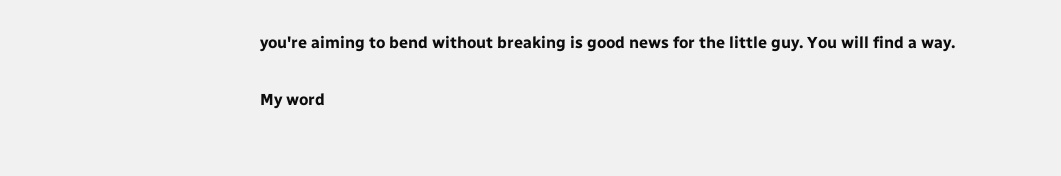you're aiming to bend without breaking is good news for the little guy. You will find a way.

My word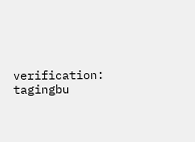verification: tagingbu